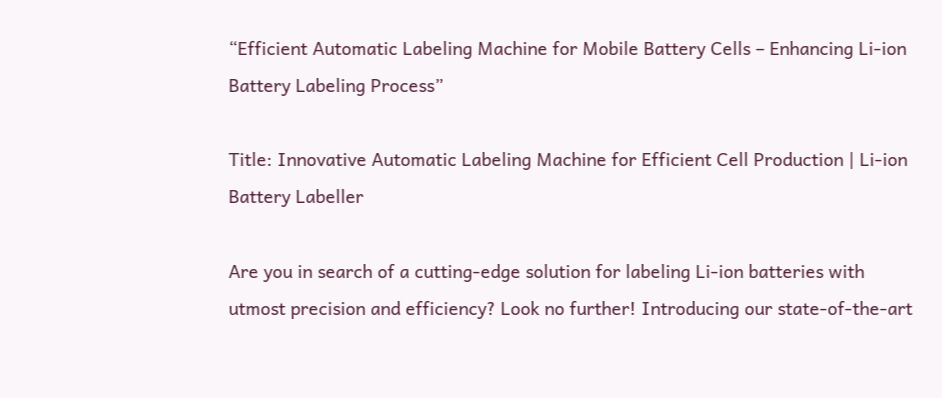“Efficient Automatic Labeling Machine for Mobile Battery Cells – Enhancing Li-ion Battery Labeling Process”

Title: Innovative Automatic Labeling Machine for Efficient Cell Production | Li-ion Battery Labeller

Are you in search of a cutting-edge solution for labeling Li-ion batteries with utmost precision and efficiency? Look no further! Introducing our state-of-the-art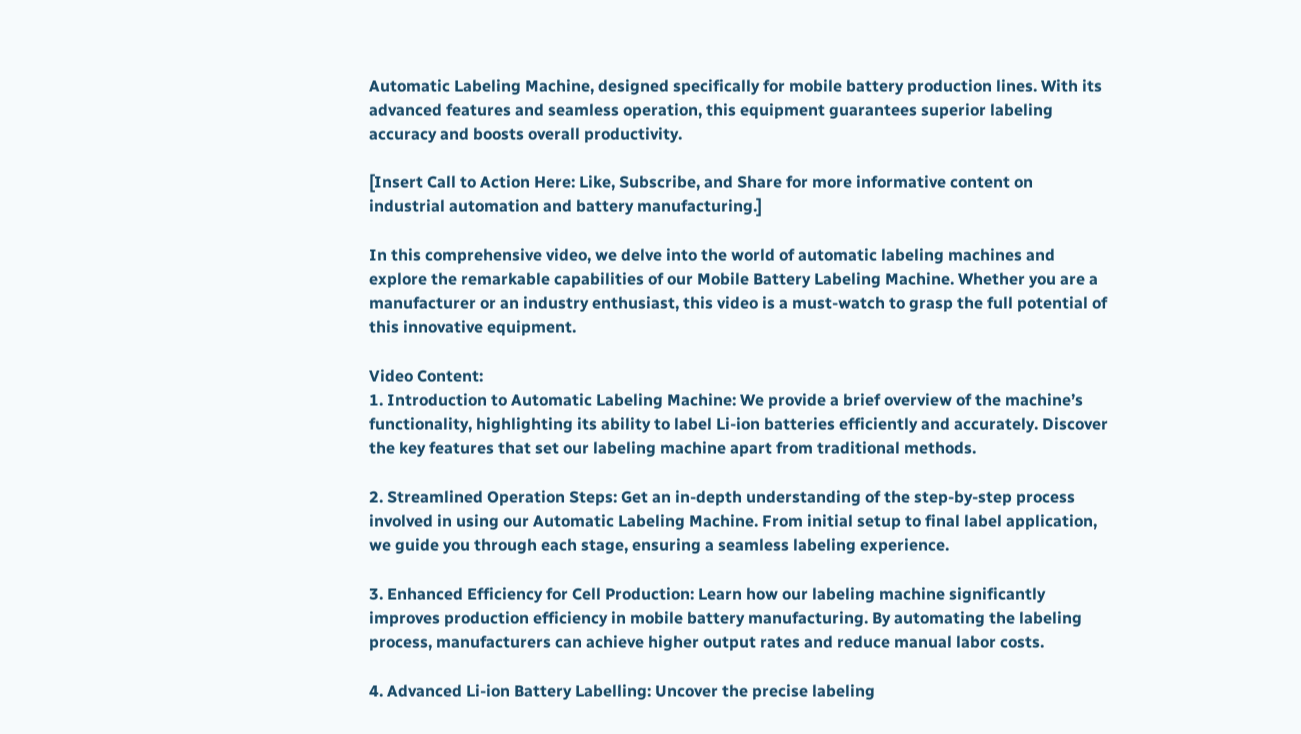Automatic Labeling Machine, designed specifically for mobile battery production lines. With its advanced features and seamless operation, this equipment guarantees superior labeling accuracy and boosts overall productivity.

[Insert Call to Action Here: Like, Subscribe, and Share for more informative content on industrial automation and battery manufacturing.]

In this comprehensive video, we delve into the world of automatic labeling machines and explore the remarkable capabilities of our Mobile Battery Labeling Machine. Whether you are a manufacturer or an industry enthusiast, this video is a must-watch to grasp the full potential of this innovative equipment.

Video Content:
1. Introduction to Automatic Labeling Machine: We provide a brief overview of the machine’s functionality, highlighting its ability to label Li-ion batteries efficiently and accurately. Discover the key features that set our labeling machine apart from traditional methods.

2. Streamlined Operation Steps: Get an in-depth understanding of the step-by-step process involved in using our Automatic Labeling Machine. From initial setup to final label application, we guide you through each stage, ensuring a seamless labeling experience.

3. Enhanced Efficiency for Cell Production: Learn how our labeling machine significantly improves production efficiency in mobile battery manufacturing. By automating the labeling process, manufacturers can achieve higher output rates and reduce manual labor costs.

4. Advanced Li-ion Battery Labelling: Uncover the precise labeling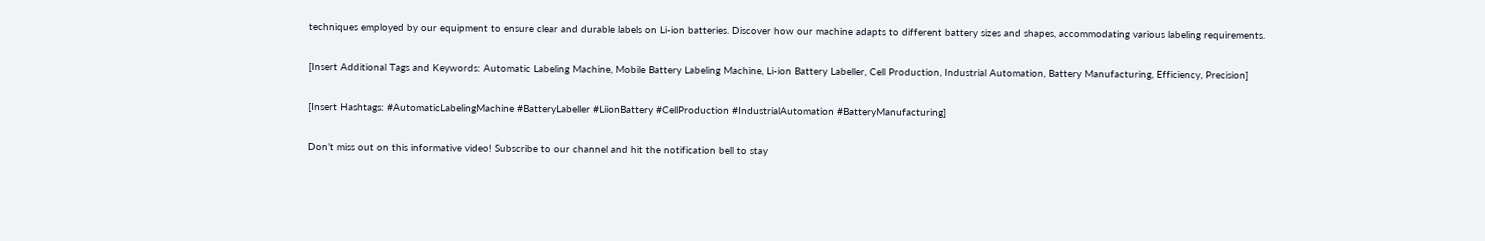techniques employed by our equipment to ensure clear and durable labels on Li-ion batteries. Discover how our machine adapts to different battery sizes and shapes, accommodating various labeling requirements.

[Insert Additional Tags and Keywords: Automatic Labeling Machine, Mobile Battery Labeling Machine, Li-ion Battery Labeller, Cell Production, Industrial Automation, Battery Manufacturing, Efficiency, Precision]

[Insert Hashtags: #AutomaticLabelingMachine #BatteryLabeller #LiionBattery #CellProduction #IndustrialAutomation #BatteryManufacturing]

Don’t miss out on this informative video! Subscribe to our channel and hit the notification bell to stay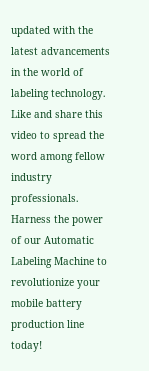updated with the latest advancements in the world of labeling technology. Like and share this video to spread the word among fellow industry professionals. Harness the power of our Automatic Labeling Machine to revolutionize your mobile battery production line today!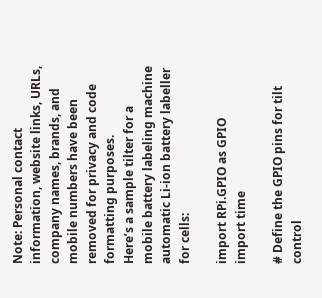Note: Personal contact information, website links, URLs, company names, brands, and mobile numbers have been removed for privacy and code formatting purposes.
Here’s a sample tilter for a mobile battery labeling machine automatic Li-ion battery labeller for cells:

import RPi.GPIO as GPIO
import time

# Define the GPIO pins for tilt control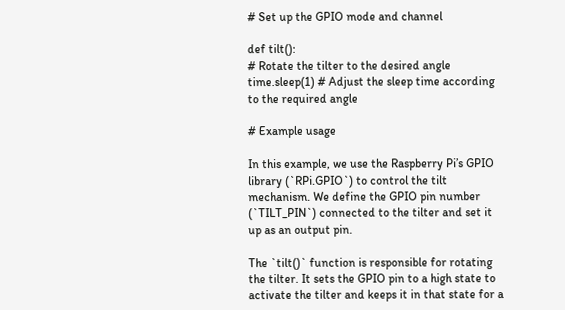# Set up the GPIO mode and channel

def tilt():
# Rotate the tilter to the desired angle
time.sleep(1) # Adjust the sleep time according to the required angle

# Example usage

In this example, we use the Raspberry Pi’s GPIO library (`RPi.GPIO`) to control the tilt mechanism. We define the GPIO pin number (`TILT_PIN`) connected to the tilter and set it up as an output pin.

The `tilt()` function is responsible for rotating the tilter. It sets the GPIO pin to a high state to activate the tilter and keeps it in that state for a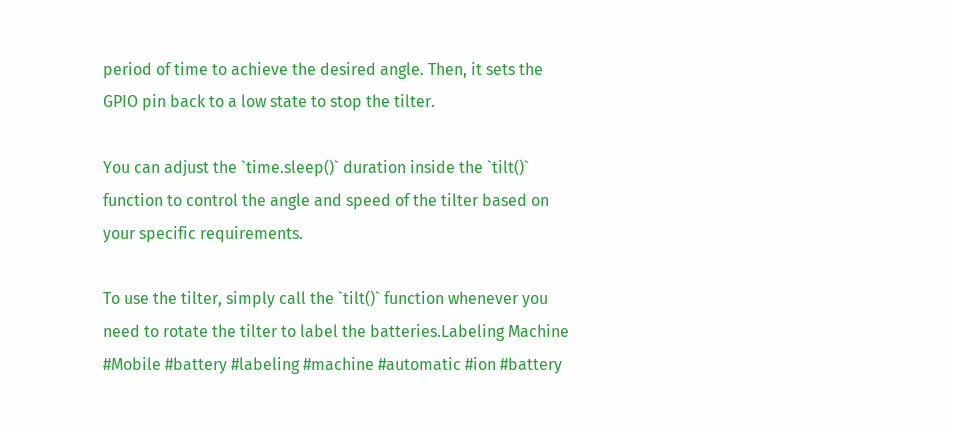period of time to achieve the desired angle. Then, it sets the GPIO pin back to a low state to stop the tilter.

You can adjust the `time.sleep()` duration inside the `tilt()` function to control the angle and speed of the tilter based on your specific requirements.

To use the tilter, simply call the `tilt()` function whenever you need to rotate the tilter to label the batteries.Labeling Machine
#Mobile #battery #labeling #machine #automatic #ion #battery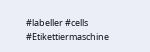#labeller #cells #Etikettiermaschine